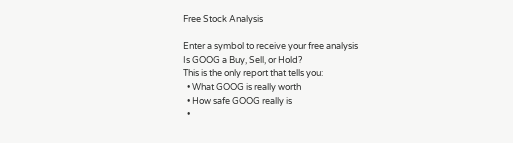Free Stock Analysis

Enter a symbol to receive your free analysis
Is GOOG a Buy, Sell, or Hold?
This is the only report that tells you:
  • What GOOG is really worth
  • How safe GOOG really is
  •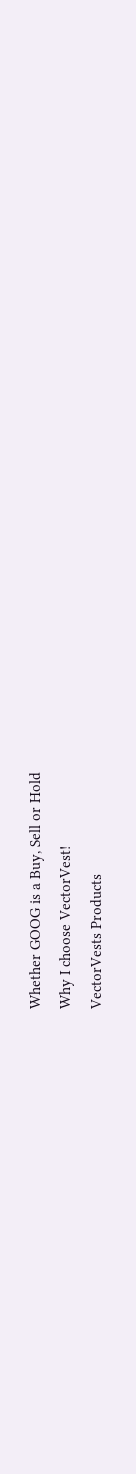Whether GOOG is a Buy, Sell or Hold
Why I choose VectorVest!
VectorVests Products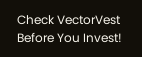Check VectorVest Before You Invest!